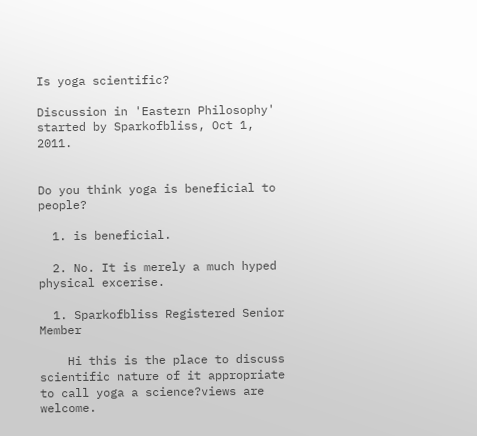Is yoga scientific?

Discussion in 'Eastern Philosophy' started by Sparkofbliss, Oct 1, 2011.


Do you think yoga is beneficial to people?

  1. is beneficial.

  2. No. It is merely a much hyped physical excerise.

  1. Sparkofbliss Registered Senior Member

    Hi this is the place to discuss scientific nature of it appropriate to call yoga a science?views are welcome.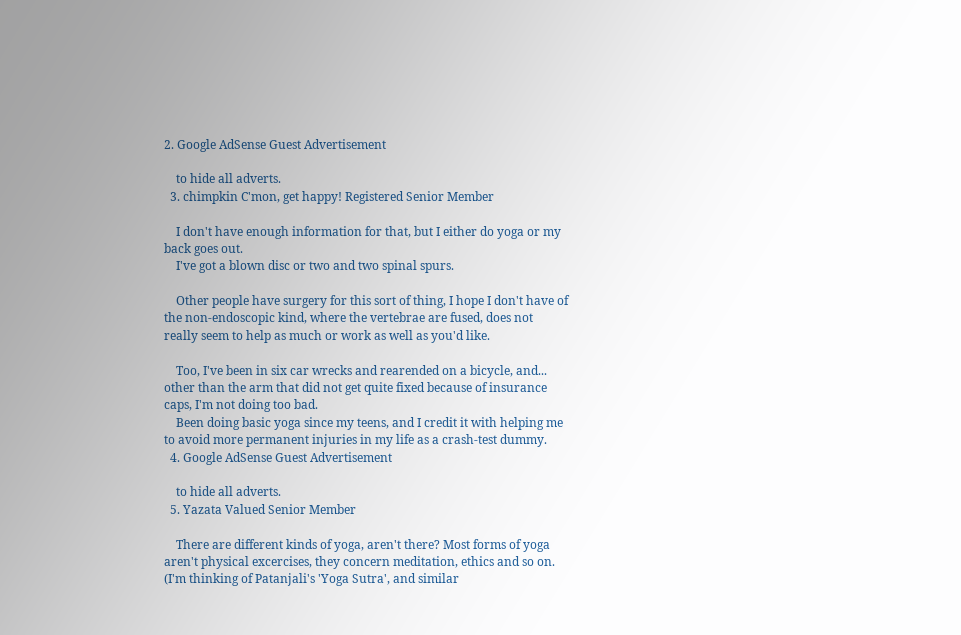2. Google AdSense Guest Advertisement

    to hide all adverts.
  3. chimpkin C'mon, get happy! Registered Senior Member

    I don't have enough information for that, but I either do yoga or my back goes out.
    I've got a blown disc or two and two spinal spurs.

    Other people have surgery for this sort of thing, I hope I don't have of the non-endoscopic kind, where the vertebrae are fused, does not really seem to help as much or work as well as you'd like.

    Too, I've been in six car wrecks and rearended on a bicycle, and... other than the arm that did not get quite fixed because of insurance caps, I'm not doing too bad.
    Been doing basic yoga since my teens, and I credit it with helping me to avoid more permanent injuries in my life as a crash-test dummy.
  4. Google AdSense Guest Advertisement

    to hide all adverts.
  5. Yazata Valued Senior Member

    There are different kinds of yoga, aren't there? Most forms of yoga aren't physical excercises, they concern meditation, ethics and so on. (I'm thinking of Patanjali's 'Yoga Sutra', and similar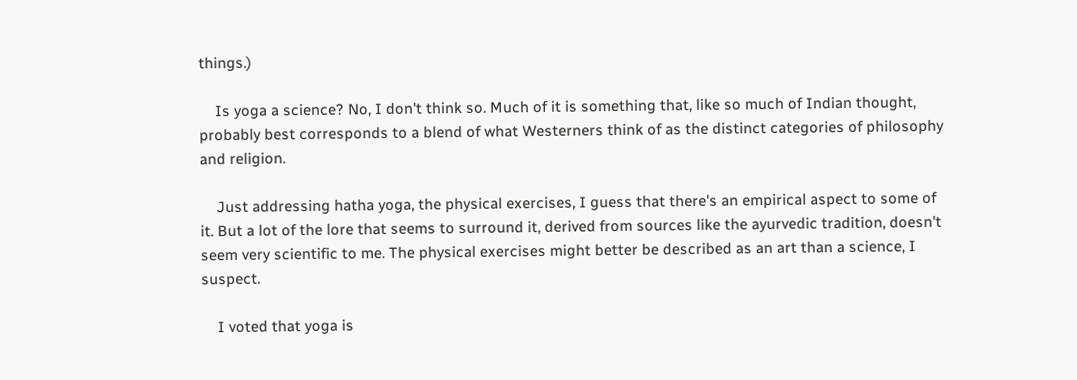things.)

    Is yoga a science? No, I don't think so. Much of it is something that, like so much of Indian thought, probably best corresponds to a blend of what Westerners think of as the distinct categories of philosophy and religion.

    Just addressing hatha yoga, the physical exercises, I guess that there's an empirical aspect to some of it. But a lot of the lore that seems to surround it, derived from sources like the ayurvedic tradition, doesn't seem very scientific to me. The physical exercises might better be described as an art than a science, I suspect.

    I voted that yoga is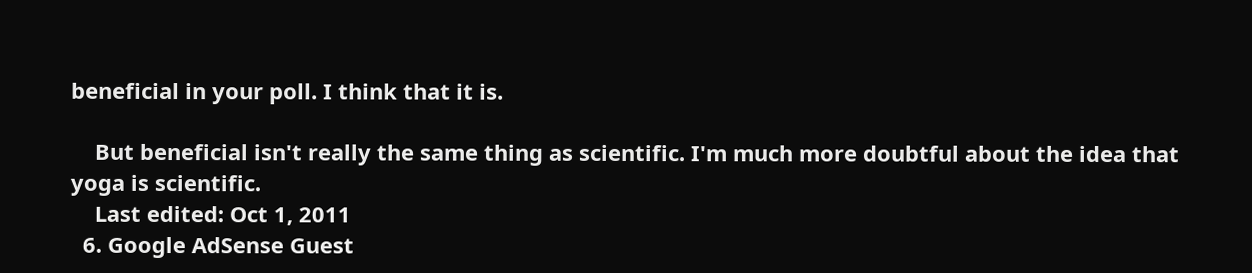beneficial in your poll. I think that it is.

    But beneficial isn't really the same thing as scientific. I'm much more doubtful about the idea that yoga is scientific.
    Last edited: Oct 1, 2011
  6. Google AdSense Guest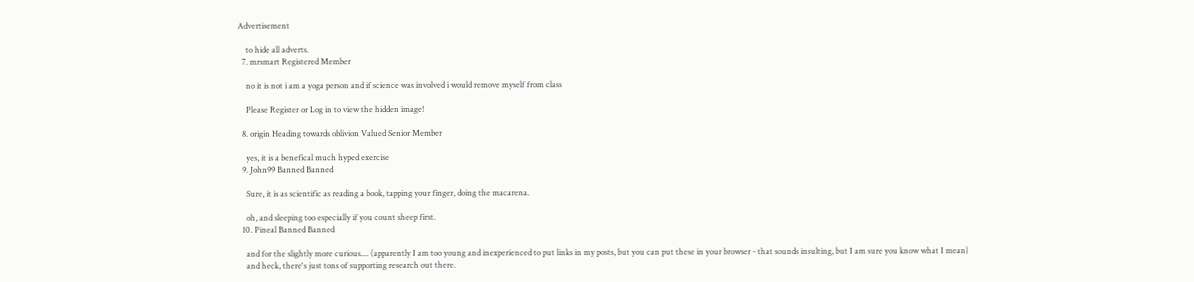Advertisement

    to hide all adverts.
  7. mrsmart Registered Member

    no it is not i am a yoga person and if science was involved i would remove myself from class

    Please Register or Log in to view the hidden image!

  8. origin Heading towards oblivion Valued Senior Member

    yes, it is a benefical much hyped exercise
  9. John99 Banned Banned

    Sure, it is as scientific as reading a book, tapping your finger, doing the macarena.

    oh, and sleeping too especially if you count sheep first.
  10. Pineal Banned Banned

    and for the slightly more curious.... (apparently I am too young and inexperienced to put links in my posts, but you can put these in your browser - that sounds insulting, but I am sure you know what I mean)
    and heck, there's just tons of supporting research out there.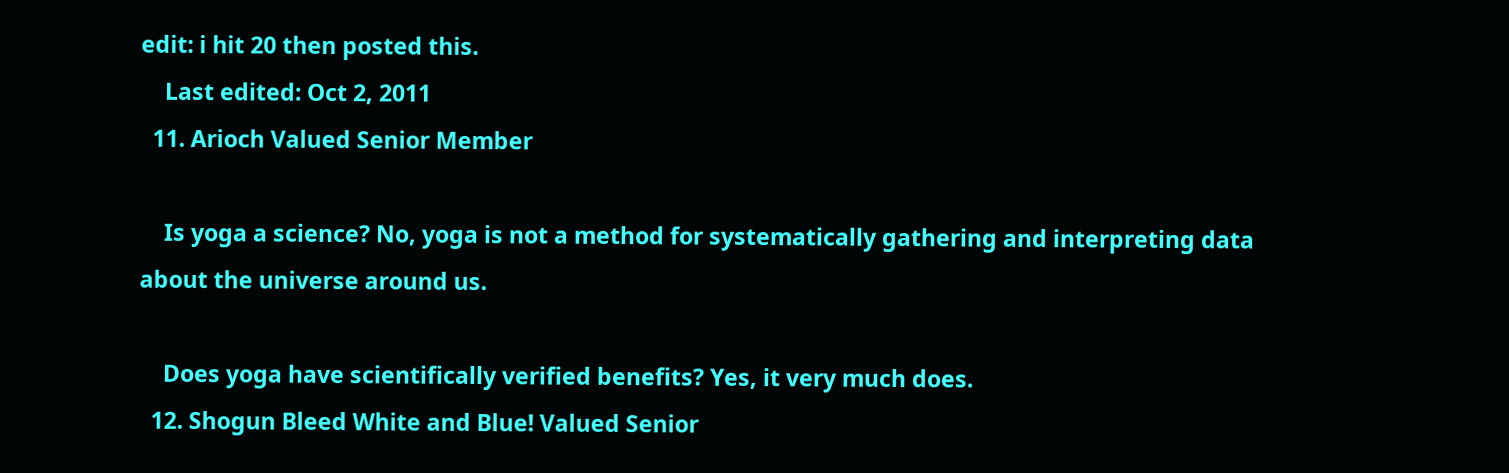edit: i hit 20 then posted this.
    Last edited: Oct 2, 2011
  11. Arioch Valued Senior Member

    Is yoga a science? No, yoga is not a method for systematically gathering and interpreting data about the universe around us.

    Does yoga have scientifically verified benefits? Yes, it very much does.
  12. Shogun Bleed White and Blue! Valued Senior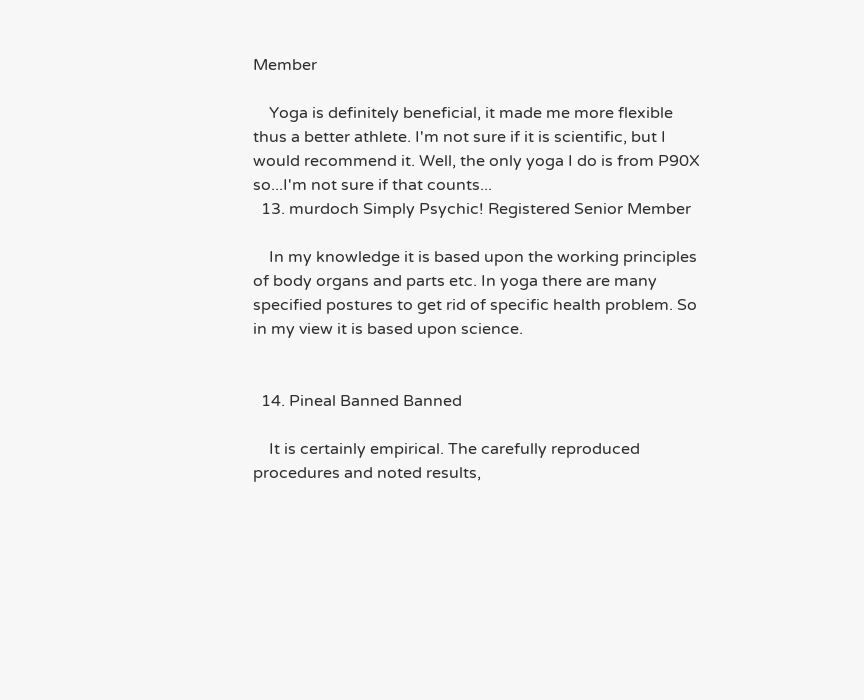Member

    Yoga is definitely beneficial, it made me more flexible thus a better athlete. I'm not sure if it is scientific, but I would recommend it. Well, the only yoga I do is from P90X so...I'm not sure if that counts...
  13. murdoch Simply Psychic! Registered Senior Member

    In my knowledge it is based upon the working principles of body organs and parts etc. In yoga there are many specified postures to get rid of specific health problem. So in my view it is based upon science.


  14. Pineal Banned Banned

    It is certainly empirical. The carefully reproduced procedures and noted results,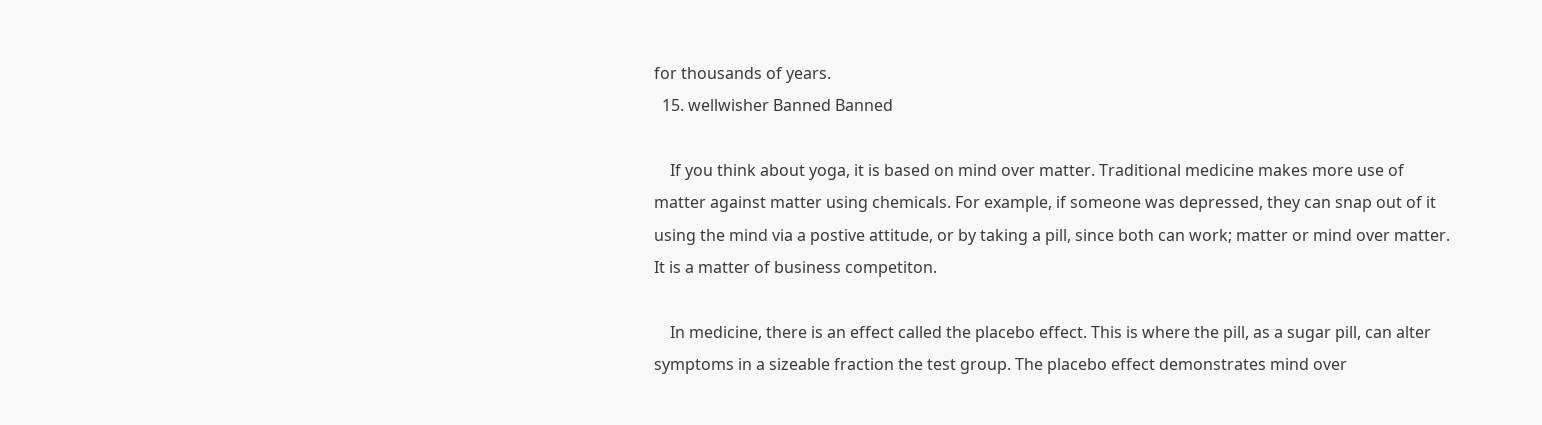for thousands of years.
  15. wellwisher Banned Banned

    If you think about yoga, it is based on mind over matter. Traditional medicine makes more use of matter against matter using chemicals. For example, if someone was depressed, they can snap out of it using the mind via a postive attitude, or by taking a pill, since both can work; matter or mind over matter. It is a matter of business competiton.

    In medicine, there is an effect called the placebo effect. This is where the pill, as a sugar pill, can alter symptoms in a sizeable fraction the test group. The placebo effect demonstrates mind over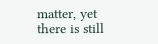matter, yet there is still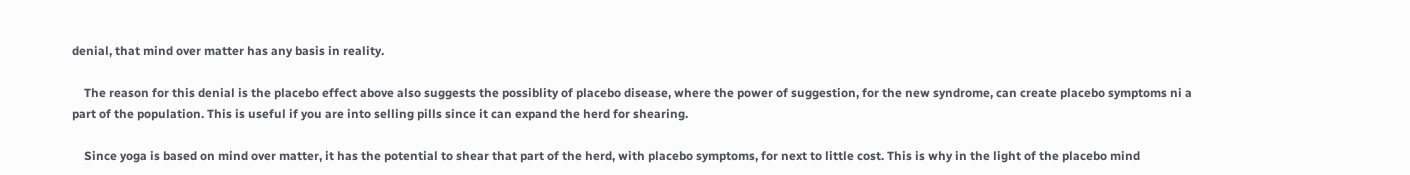denial, that mind over matter has any basis in reality.

    The reason for this denial is the placebo effect above also suggests the possiblity of placebo disease, where the power of suggestion, for the new syndrome, can create placebo symptoms ni a part of the population. This is useful if you are into selling pills since it can expand the herd for shearing.

    Since yoga is based on mind over matter, it has the potential to shear that part of the herd, with placebo symptoms, for next to little cost. This is why in the light of the placebo mind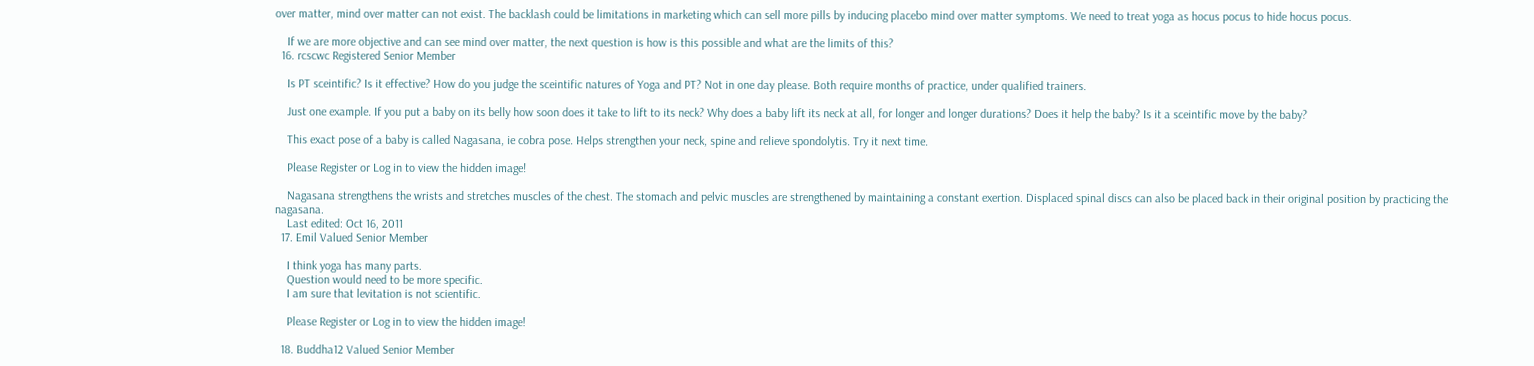over matter, mind over matter can not exist. The backlash could be limitations in marketing which can sell more pills by inducing placebo mind over matter symptoms. We need to treat yoga as hocus pocus to hide hocus pocus.

    If we are more objective and can see mind over matter, the next question is how is this possible and what are the limits of this?
  16. rcscwc Registered Senior Member

    Is PT sceintific? Is it effective? How do you judge the sceintific natures of Yoga and PT? Not in one day please. Both require months of practice, under qualified trainers.

    Just one example. If you put a baby on its belly how soon does it take to lift to its neck? Why does a baby lift its neck at all, for longer and longer durations? Does it help the baby? Is it a sceintific move by the baby?

    This exact pose of a baby is called Nagasana, ie cobra pose. Helps strengthen your neck, spine and relieve spondolytis. Try it next time.

    Please Register or Log in to view the hidden image!

    Nagasana strengthens the wrists and stretches muscles of the chest. The stomach and pelvic muscles are strengthened by maintaining a constant exertion. Displaced spinal discs can also be placed back in their original position by practicing the nagasana.
    Last edited: Oct 16, 2011
  17. Emil Valued Senior Member

    I think yoga has many parts.
    Question would need to be more specific.
    I am sure that levitation is not scientific.

    Please Register or Log in to view the hidden image!

  18. Buddha12 Valued Senior Member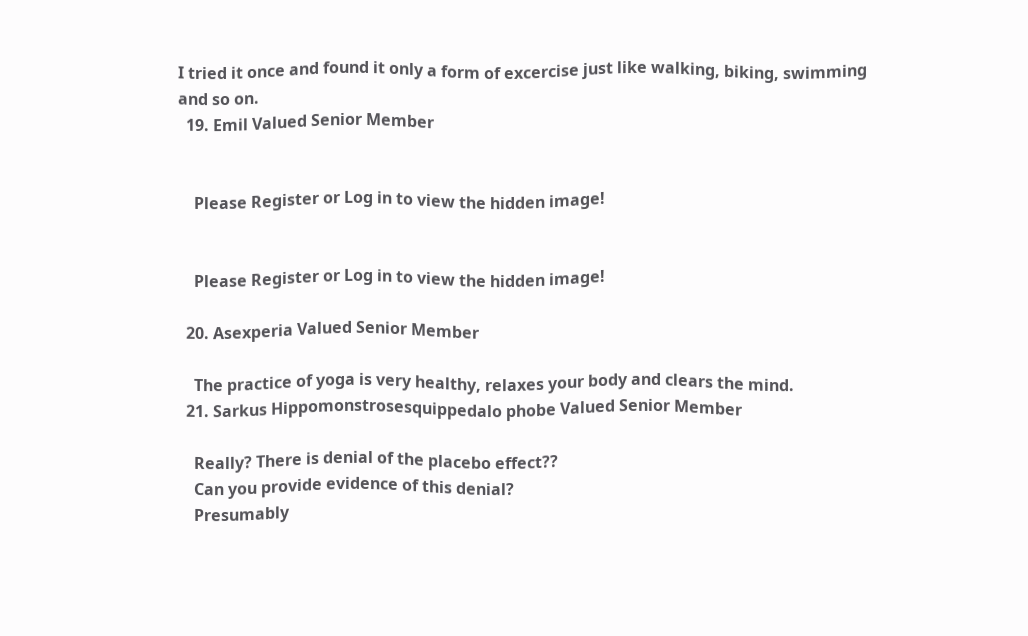I tried it once and found it only a form of excercise just like walking, biking, swimming and so on.
  19. Emil Valued Senior Member


    Please Register or Log in to view the hidden image!


    Please Register or Log in to view the hidden image!

  20. Asexperia Valued Senior Member

    The practice of yoga is very healthy, relaxes your body and clears the mind.
  21. Sarkus Hippomonstrosesquippedalo phobe Valued Senior Member

    Really? There is denial of the placebo effect??
    Can you provide evidence of this denial?
    Presumably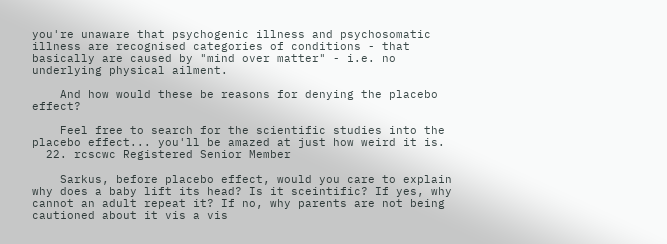you're unaware that psychogenic illness and psychosomatic illness are recognised categories of conditions - that basically are caused by "mind over matter" - i.e. no underlying physical ailment.

    And how would these be reasons for denying the placebo effect?

    Feel free to search for the scientific studies into the placebo effect... you'll be amazed at just how weird it is.
  22. rcscwc Registered Senior Member

    Sarkus, before placebo effect, would you care to explain why does a baby lift its head? Is it sceintific? If yes, why cannot an adult repeat it? If no, why parents are not being cautioned about it vis a vis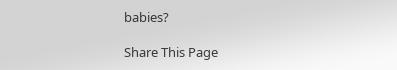babies?

Share This Page